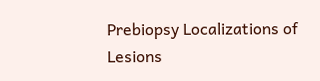Prebiopsy Localizations of Lesions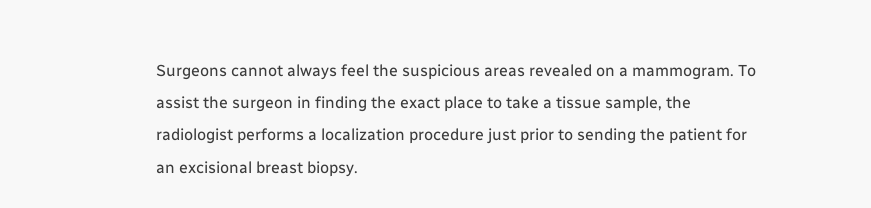Surgeons cannot always feel the suspicious areas revealed on a mammogram. To assist the surgeon in finding the exact place to take a tissue sample, the radiologist performs a localization procedure just prior to sending the patient for an excisional breast biopsy.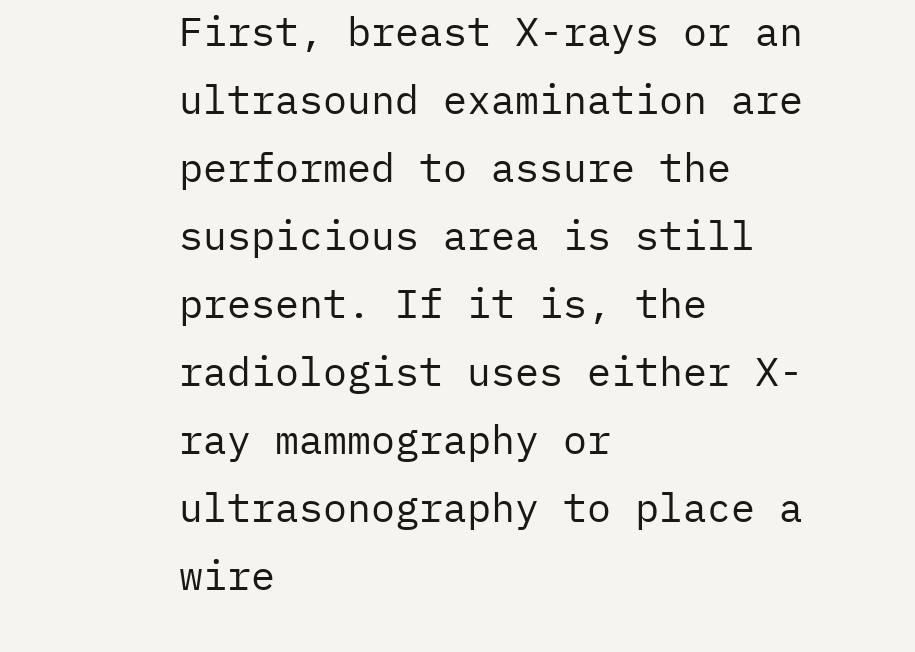First, breast X-rays or an ultrasound examination are performed to assure the suspicious area is still present. If it is, the radiologist uses either X-ray mammography or ultrasonography to place a wire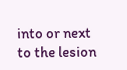into or next to the lesion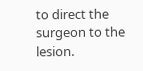to direct the surgeon to the lesion.